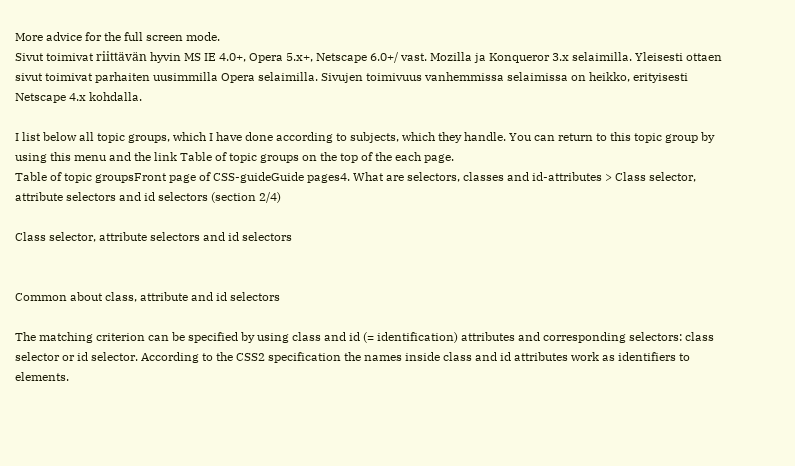More advice for the full screen mode.
Sivut toimivat riittävän hyvin MS IE 4.0+, Opera 5.x+, Netscape 6.0+/ vast. Mozilla ja Konqueror 3.x selaimilla. Yleisesti ottaen sivut toimivat parhaiten uusimmilla Opera selaimilla. Sivujen toimivuus vanhemmissa selaimissa on heikko, erityisesti Netscape 4.x kohdalla.

I list below all topic groups, which I have done according to subjects, which they handle. You can return to this topic group by using this menu and the link Table of topic groups on the top of the each page.
Table of topic groupsFront page of CSS-guideGuide pages4. What are selectors, classes and id-attributes > Class selector, attribute selectors and id selectors (section 2/4)

Class selector, attribute selectors and id selectors


Common about class, attribute and id selectors

The matching criterion can be specified by using class and id (= identification) attributes and corresponding selectors: class selector or id selector. According to the CSS2 specification the names inside class and id attributes work as identifiers to elements.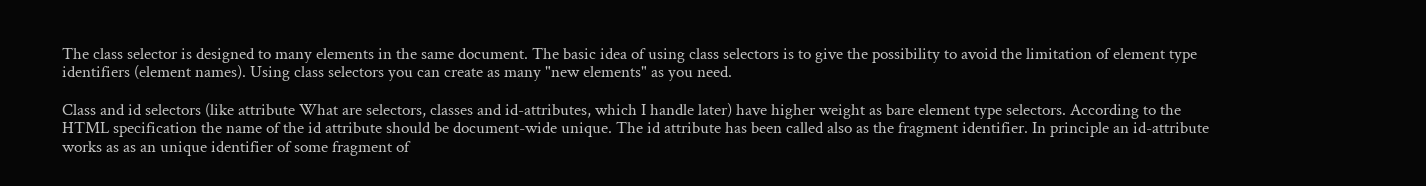The class selector is designed to many elements in the same document. The basic idea of using class selectors is to give the possibility to avoid the limitation of element type identifiers (element names). Using class selectors you can create as many "new elements" as you need.

Class and id selectors (like attribute What are selectors, classes and id-attributes, which I handle later) have higher weight as bare element type selectors. According to the HTML specification the name of the id attribute should be document-wide unique. The id attribute has been called also as the fragment identifier. In principle an id-attribute works as as an unique identifier of some fragment of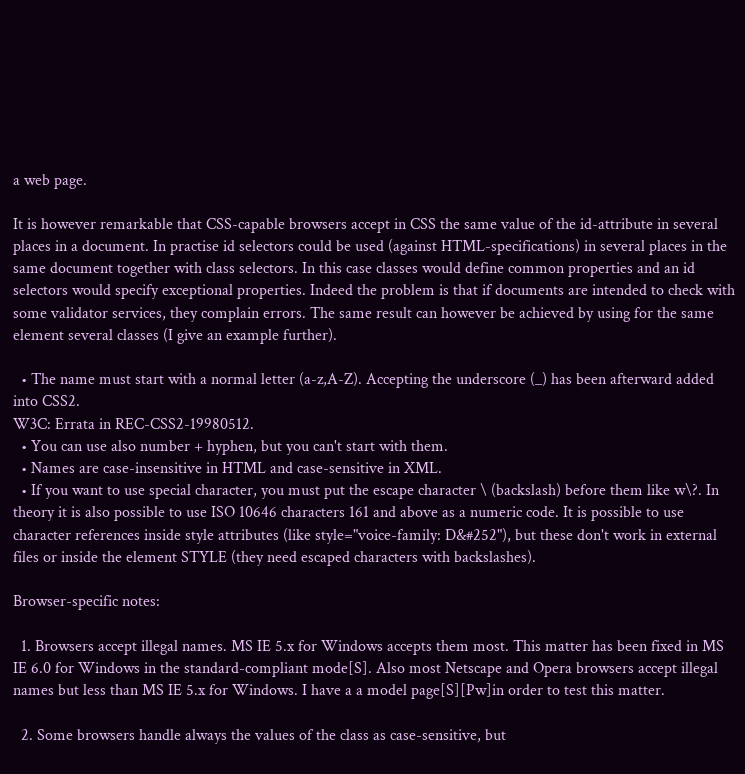a web page.

It is however remarkable that CSS-capable browsers accept in CSS the same value of the id-attribute in several places in a document. In practise id selectors could be used (against HTML-specifications) in several places in the same document together with class selectors. In this case classes would define common properties and an id selectors would specify exceptional properties. Indeed the problem is that if documents are intended to check with some validator services, they complain errors. The same result can however be achieved by using for the same element several classes (I give an example further).

  • The name must start with a normal letter (a-z,A-Z). Accepting the underscore (_) has been afterward added into CSS2.
W3C: Errata in REC-CSS2-19980512.
  • You can use also number + hyphen, but you can't start with them.
  • Names are case-insensitive in HTML and case-sensitive in XML.
  • If you want to use special character, you must put the escape character \ (backslash) before them like w\?. In theory it is also possible to use ISO 10646 characters 161 and above as a numeric code. It is possible to use character references inside style attributes (like style="voice-family: D&#252"), but these don't work in external files or inside the element STYLE (they need escaped characters with backslashes).

Browser-specific notes:

  1. Browsers accept illegal names. MS IE 5.x for Windows accepts them most. This matter has been fixed in MS IE 6.0 for Windows in the standard-compliant mode[S]. Also most Netscape and Opera browsers accept illegal names but less than MS IE 5.x for Windows. I have a a model page[S][Pw]in order to test this matter.

  2. Some browsers handle always the values of the class as case-sensitive, but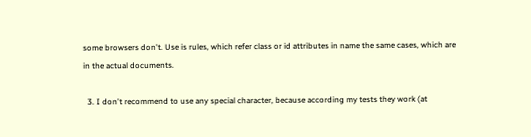some browsers don't. Use is rules, which refer class or id attributes in name the same cases, which are in the actual documents.

  3. I don't recommend to use any special character, because according my tests they work (at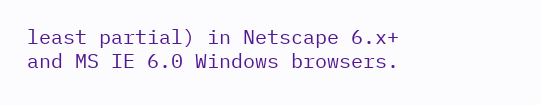least partial) in Netscape 6.x+ and MS IE 6.0 Windows browsers.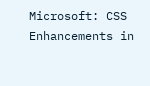Microsoft: CSS Enhancements in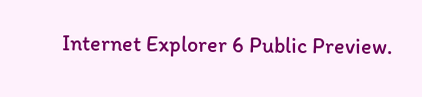Internet Explorer 6 Public Preview.